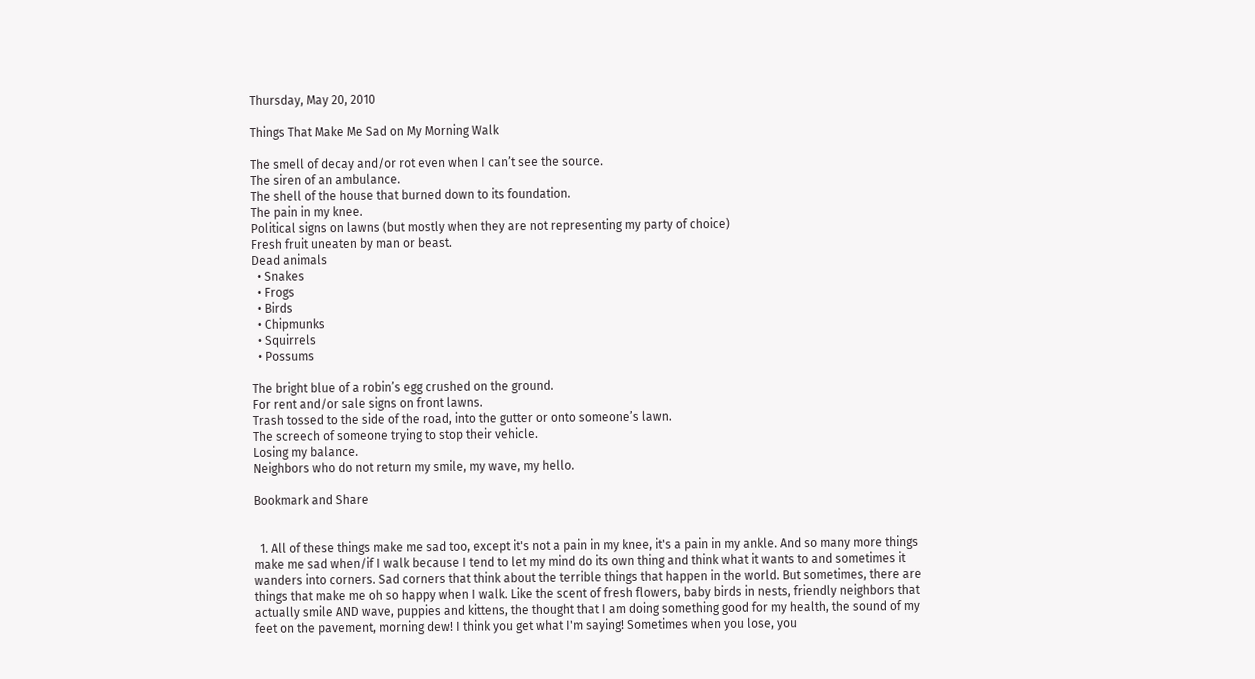Thursday, May 20, 2010

Things That Make Me Sad on My Morning Walk

The smell of decay and/or rot even when I can’t see the source.
The siren of an ambulance.
The shell of the house that burned down to its foundation.
The pain in my knee.
Political signs on lawns (but mostly when they are not representing my party of choice)
Fresh fruit uneaten by man or beast.
Dead animals
  • Snakes
  • Frogs
  • Birds
  • Chipmunks
  • Squirrels
  • Possums

The bright blue of a robin’s egg crushed on the ground.
For rent and/or sale signs on front lawns.
Trash tossed to the side of the road, into the gutter or onto someone’s lawn.
The screech of someone trying to stop their vehicle.
Losing my balance.
Neighbors who do not return my smile, my wave, my hello.

Bookmark and Share


  1. All of these things make me sad too, except it's not a pain in my knee, it's a pain in my ankle. And so many more things make me sad when/if I walk because I tend to let my mind do its own thing and think what it wants to and sometimes it wanders into corners. Sad corners that think about the terrible things that happen in the world. But sometimes, there are things that make me oh so happy when I walk. Like the scent of fresh flowers, baby birds in nests, friendly neighbors that actually smile AND wave, puppies and kittens, the thought that I am doing something good for my health, the sound of my feet on the pavement, morning dew! I think you get what I'm saying! Sometimes when you lose, you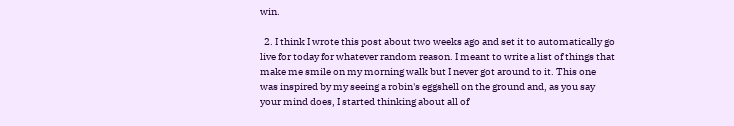win.

  2. I think I wrote this post about two weeks ago and set it to automatically go live for today for whatever random reason. I meant to write a list of things that make me smile on my morning walk but I never got around to it. This one was inspired by my seeing a robin's eggshell on the ground and, as you say your mind does, I started thinking about all of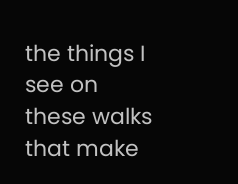the things I see on these walks that make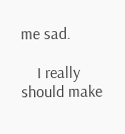me sad.

    I really should make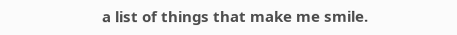a list of things that make me smile.